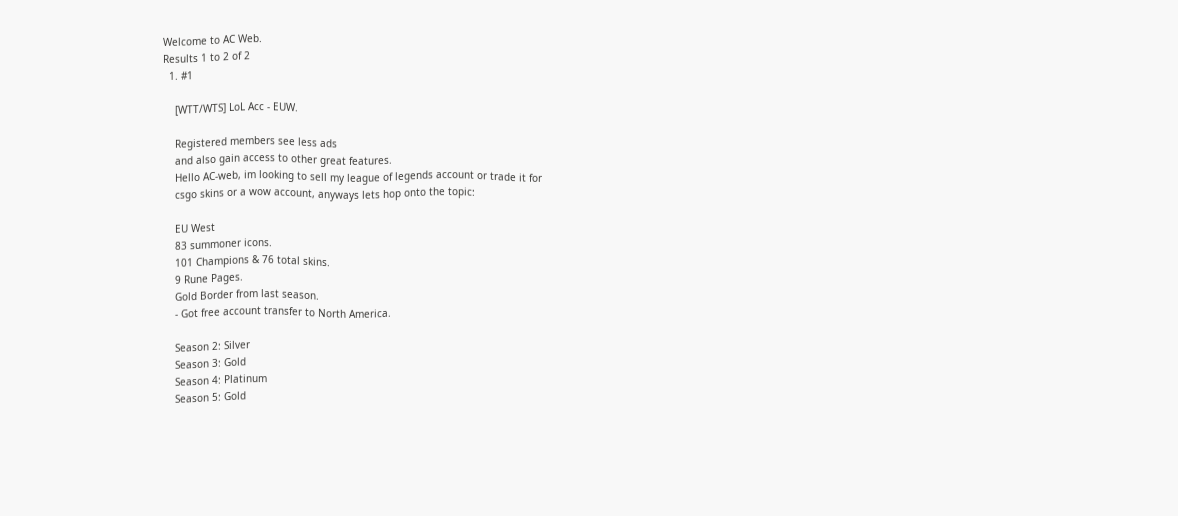Welcome to AC Web.
Results 1 to 2 of 2
  1. #1

    [WTT/WTS] LoL Acc - EUW.

    Registered members see less ads
    and also gain access to other great features.
    Hello AC-web, im looking to sell my league of legends account or trade it for
    csgo skins or a wow account, anyways lets hop onto the topic:

    EU West
    83 summoner icons.
    101 Champions & 76 total skins.
    9 Rune Pages.
    Gold Border from last season.
    - Got free account transfer to North America.

    Season 2: Silver
    Season 3: Gold
    Season 4: Platinum
    Season 5: Gold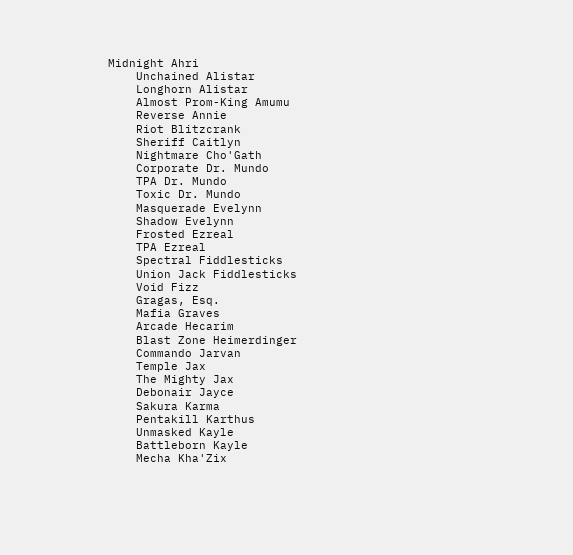Midnight Ahri
    Unchained Alistar
    Longhorn Alistar
    Almost Prom-King Amumu
    Reverse Annie
    Riot Blitzcrank
    Sheriff Caitlyn
    Nightmare Cho'Gath
    Corporate Dr. Mundo
    TPA Dr. Mundo
    Toxic Dr. Mundo
    Masquerade Evelynn
    Shadow Evelynn
    Frosted Ezreal
    TPA Ezreal
    Spectral Fiddlesticks
    Union Jack Fiddlesticks
    Void Fizz
    Gragas, Esq.
    Mafia Graves
    Arcade Hecarim
    Blast Zone Heimerdinger
    Commando Jarvan
    Temple Jax
    The Mighty Jax
    Debonair Jayce
    Sakura Karma
    Pentakill Karthus
    Unmasked Kayle
    Battleborn Kayle
    Mecha Kha'Zix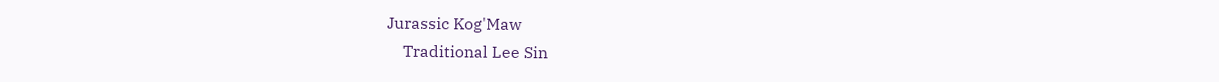Jurassic Kog'Maw
    Traditional Lee Sin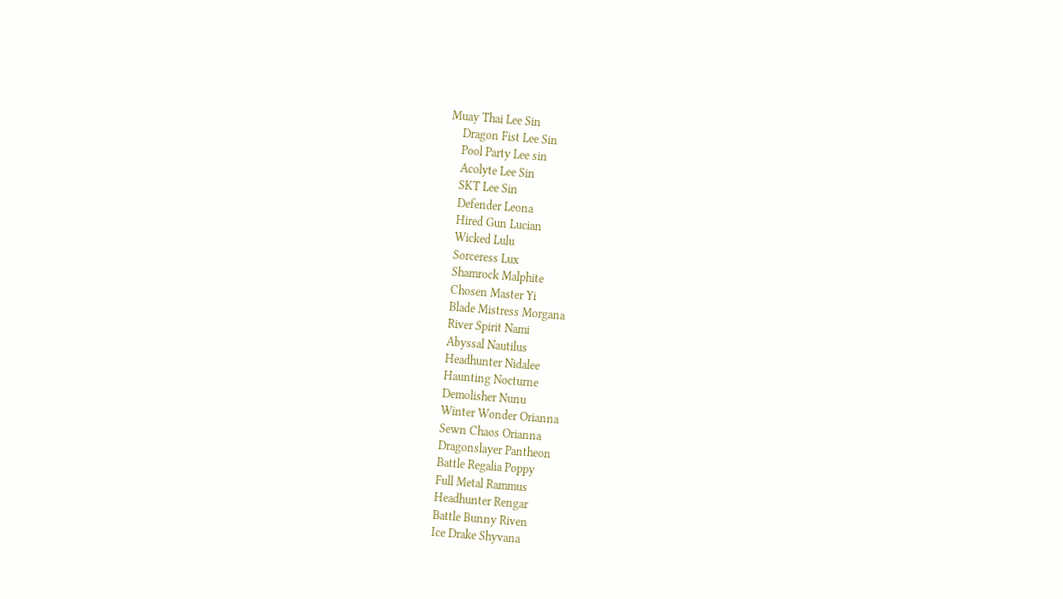Muay Thai Lee Sin
    Dragon Fist Lee Sin
    Pool Party Lee sin
    Acolyte Lee Sin
    SKT Lee Sin
    Defender Leona
    Hired Gun Lucian
    Wicked Lulu
    Sorceress Lux
    Shamrock Malphite
    Chosen Master Yi
    Blade Mistress Morgana
    River Spirit Nami
    Abyssal Nautilus
    Headhunter Nidalee
    Haunting Nocturne
    Demolisher Nunu
    Winter Wonder Orianna
    Sewn Chaos Orianna
    Dragonslayer Pantheon
    Battle Regalia Poppy
    Full Metal Rammus
    Headhunter Rengar
    Battle Bunny Riven
    Ice Drake Shyvana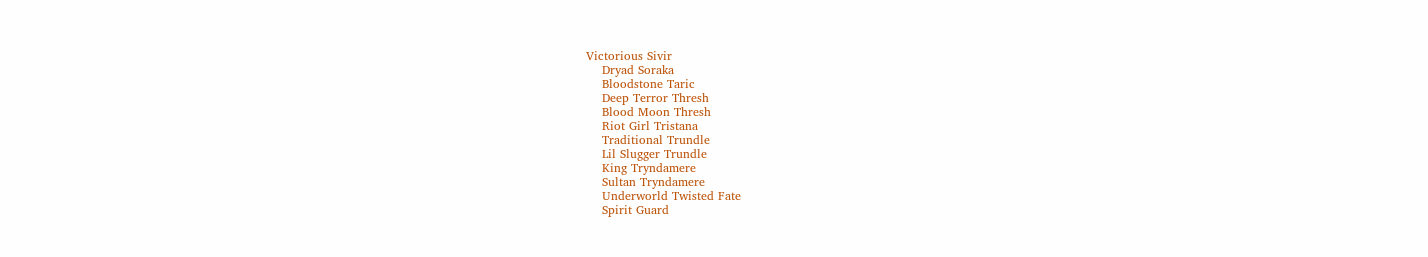Victorious Sivir
    Dryad Soraka
    Bloodstone Taric
    Deep Terror Thresh
    Blood Moon Thresh
    Riot Girl Tristana
    Traditional Trundle
    Lil Slugger Trundle
    King Tryndamere
    Sultan Tryndamere
    Underworld Twisted Fate
    Spirit Guard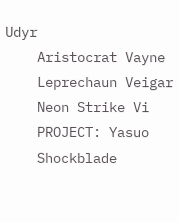Udyr
    Aristocrat Vayne
    Leprechaun Veigar
    Neon Strike Vi
    PROJECT: Yasuo
    Shockblade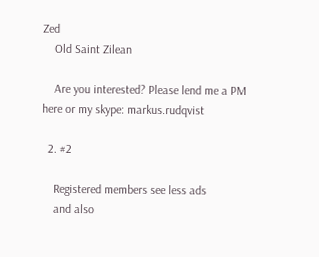Zed
    Old Saint Zilean

    Are you interested? Please lend me a PM here or my skype: markus.rudqvist

  2. #2

    Registered members see less ads
    and also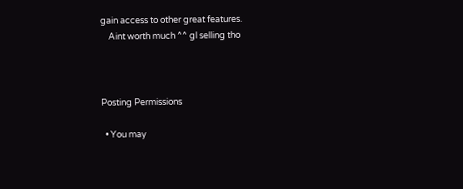gain access to other great features.
    Aint worth much ^^ gl selling tho



Posting Permissions

  • You may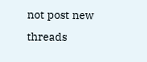not post new threads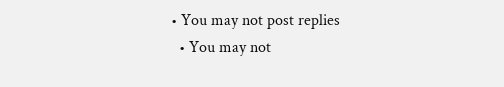• You may not post replies
  • You may not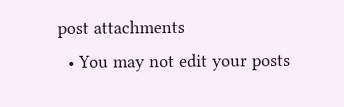post attachments
  • You may not edit your posts